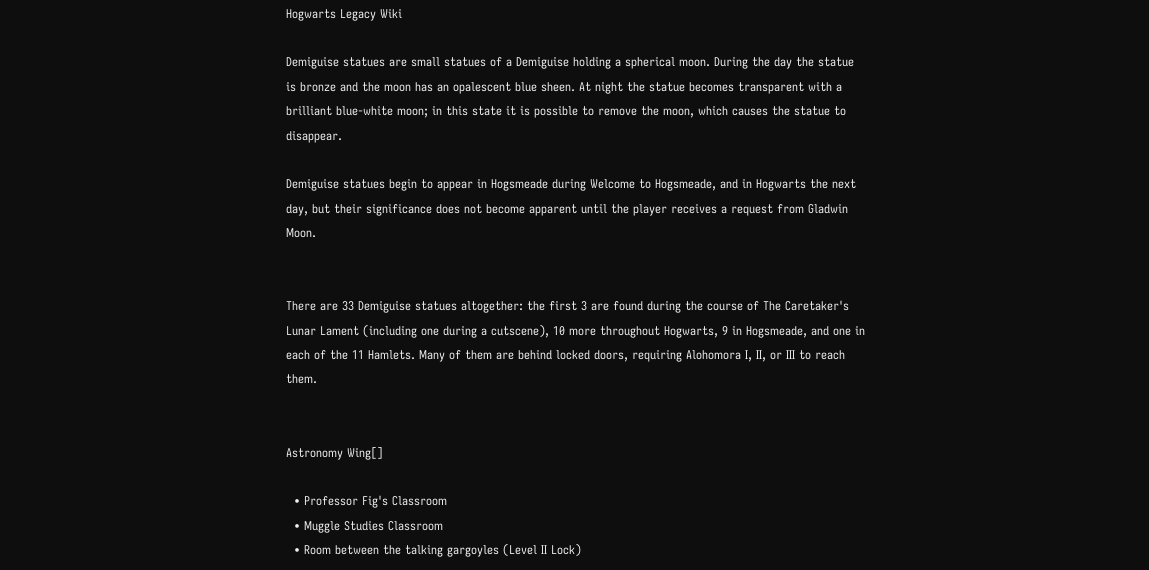Hogwarts Legacy Wiki

Demiguise statues are small statues of a Demiguise holding a spherical moon. During the day the statue is bronze and the moon has an opalescent blue sheen. At night the statue becomes transparent with a brilliant blue-white moon; in this state it is possible to remove the moon, which causes the statue to disappear.

Demiguise statues begin to appear in Hogsmeade during Welcome to Hogsmeade, and in Hogwarts the next day, but their significance does not become apparent until the player receives a request from Gladwin Moon.


There are 33 Demiguise statues altogether: the first 3 are found during the course of The Caretaker's Lunar Lament (including one during a cutscene), 10 more throughout Hogwarts, 9 in Hogsmeade, and one in each of the 11 Hamlets. Many of them are behind locked doors, requiring Alohomora I, II, or III to reach them.


Astronomy Wing[]

  • Professor Fig's Classroom
  • Muggle Studies Classroom
  • Room between the talking gargoyles (Level II Lock)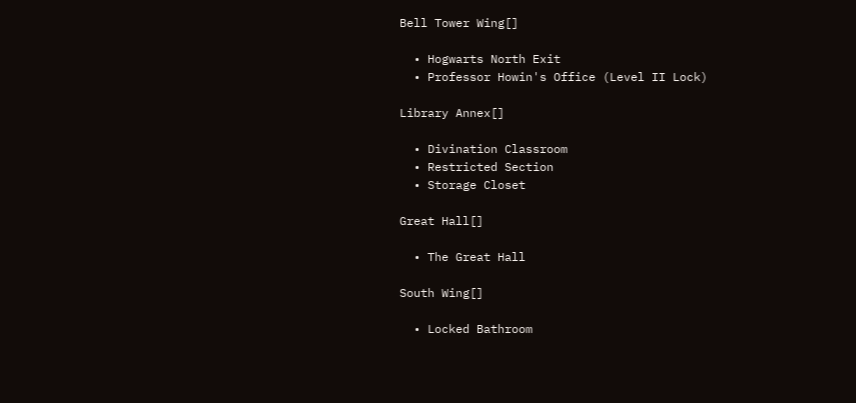Bell Tower Wing[]

  • Hogwarts North Exit
  • Professor Howin's Office (Level II Lock)

Library Annex[]

  • Divination Classroom
  • Restricted Section
  • Storage Closet

Great Hall[]

  • The Great Hall

South Wing[]

  • Locked Bathroom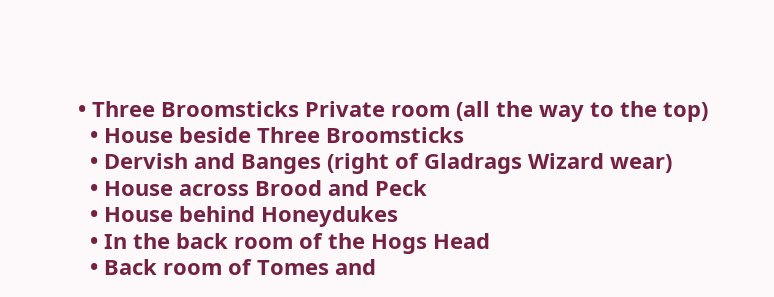• Three Broomsticks Private room (all the way to the top)
  • House beside Three Broomsticks
  • Dervish and Banges (right of Gladrags Wizard wear)
  • House across Brood and Peck
  • House behind Honeydukes
  • In the back room of the Hogs Head
  • Back room of Tomes and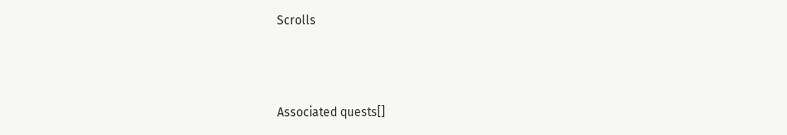Scrolls



Associated quests[]